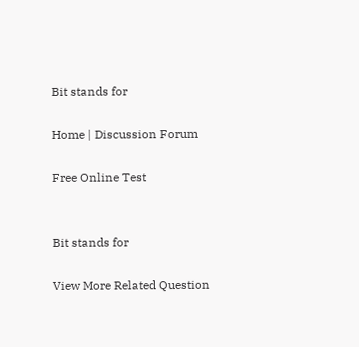Bit stands for

Home | Discussion Forum

Free Online Test


Bit stands for

View More Related Question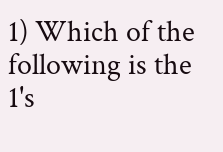1) Which of the following is the 1's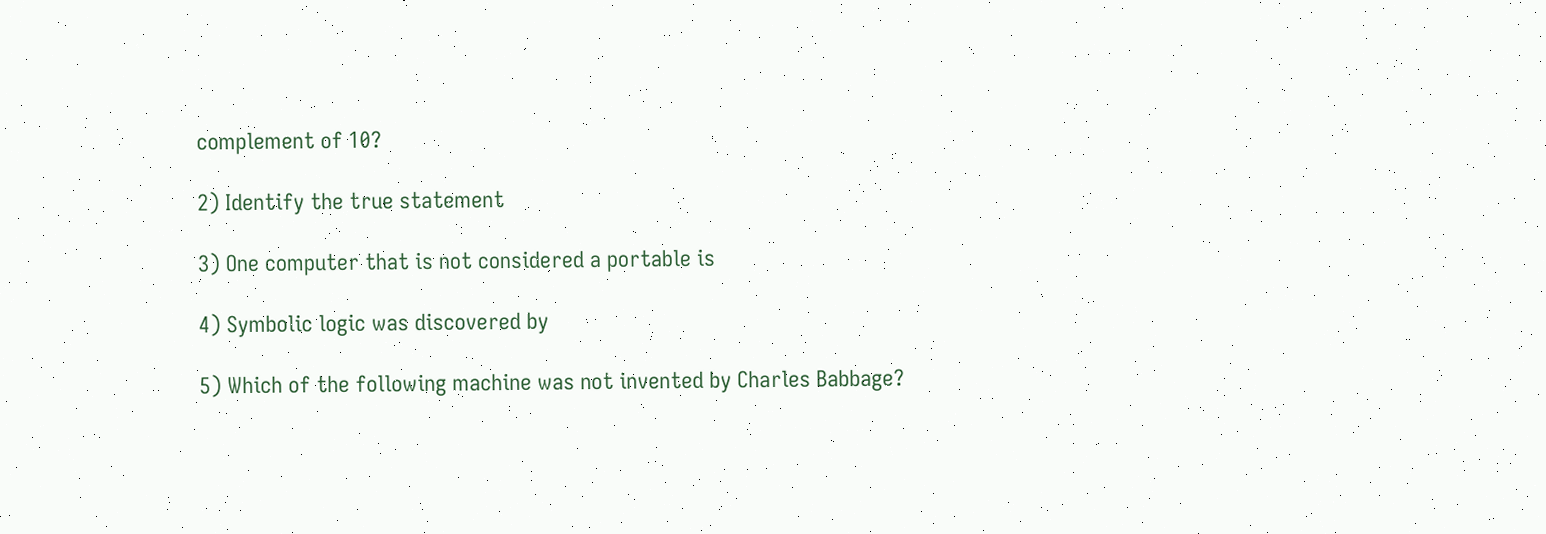complement of 10?

2) Identify the true statement

3) One computer that is not considered a portable is

4) Symbolic logic was discovered by

5) Which of the following machine was not invented by Charles Babbage?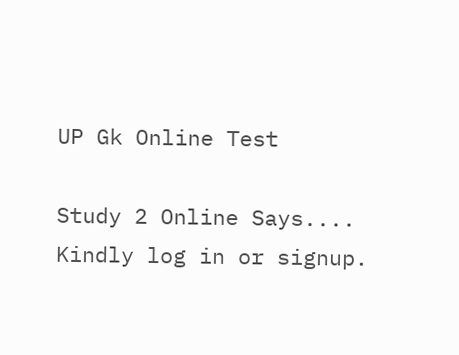UP Gk Online Test

Study 2 Online Says....
Kindly log in or signup.